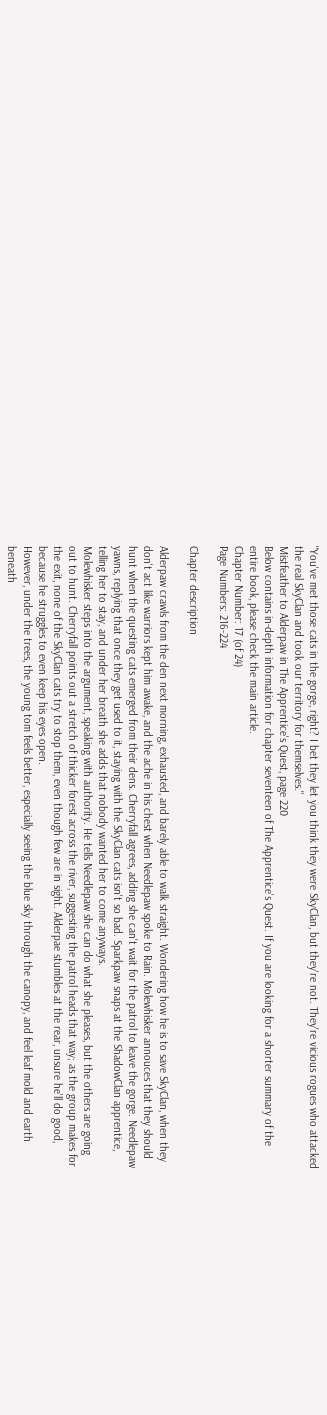"You've met those cats in the gorge, right? I bet they let you think they were SkyClan, but they're not. They're vicious rogues who attacked the real SkyClan and took our territory for themselves."
Mistfeather to Alderpaw in The Apprentice's Quest, page 220
Below contains in-depth information for chapter seventeen of The Apprentice's Quest. If you are looking for a shorter summary of the entire book, please check the main article.
Chapter Number: 17 (of 24)
Page Numbers: 216-224

Chapter description

Alderpaw crawls from the den next morning, exhausted, and barely able to walk straight. Wondering how he is to save SkyClan, when they don't act like warriors kept him awake, and the ache in his chest when Needlepaw spoke to Rain. Molewhisker annouces that they should hunt when the questing cats emerged from their dens. Cherryfall agrees, adding she can't wait for the patrol to leave the gorge. Needlepaw yawns, replying that once they get used to it, staying with the SkyClan cats isn't so bad. Sparkpaw snaps at the ShadowClan apprentice, telling her to stay, and under her breath she adds that nobody wanted her to come anyways.
Molewhisker steps into the argument, speaking with authority. He tells Needlepaw she can do what she pleases, but the others are going out to hunt. Cherryfall points out a stretch of thicker forest across the river, suggesting the patrol heads that way; as the group makes for the exit, none of the SkyClan cats try to stop them, even though few are in sight. Alderpae stumbles at the rear, unsure he'll do good, because he struggles to even keep his eyes open.
However, under the trees, the young tom feels better, especially seeing the blue sky through the canopy, and feel leaf mold and earth beneath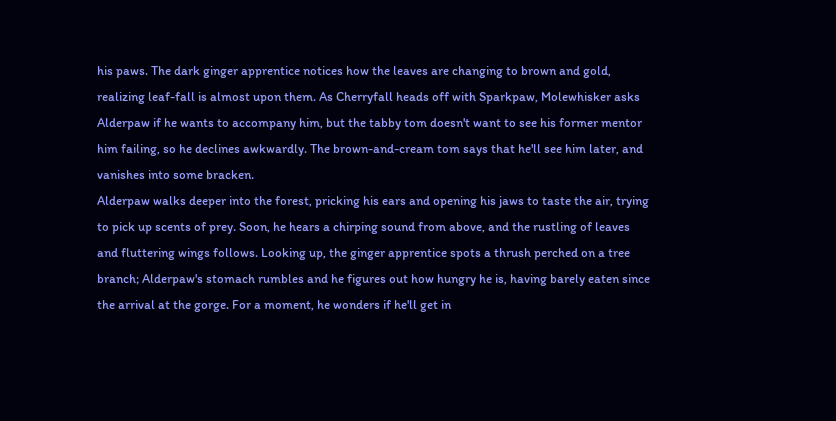his paws. The dark ginger apprentice notices how the leaves are changing to brown and gold, realizing leaf-fall is almost upon them. As Cherryfall heads off with Sparkpaw, Molewhisker asks Alderpaw if he wants to accompany him, but the tabby tom doesn't want to see his former mentor him failing, so he declines awkwardly. The brown-and-cream tom says that he'll see him later, and vanishes into some bracken.
Alderpaw walks deeper into the forest, pricking his ears and opening his jaws to taste the air, trying to pick up scents of prey. Soon, he hears a chirping sound from above, and the rustling of leaves and fluttering wings follows. Looking up, the ginger apprentice spots a thrush perched on a tree branch; Alderpaw's stomach rumbles and he figures out how hungry he is, having barely eaten since the arrival at the gorge. For a moment, he wonders if he'll get in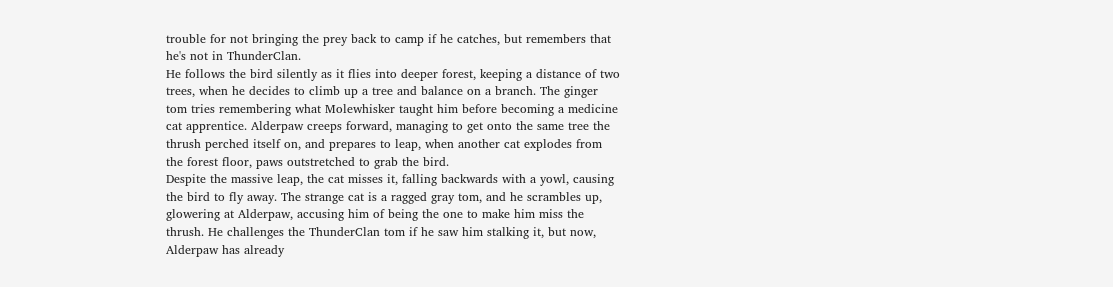trouble for not bringing the prey back to camp if he catches, but remembers that he's not in ThunderClan.
He follows the bird silently as it flies into deeper forest, keeping a distance of two trees, when he decides to climb up a tree and balance on a branch. The ginger tom tries remembering what Molewhisker taught him before becoming a medicine cat apprentice. Alderpaw creeps forward, managing to get onto the same tree the thrush perched itself on, and prepares to leap, when another cat explodes from the forest floor, paws outstretched to grab the bird.
Despite the massive leap, the cat misses it, falling backwards with a yowl, causing the bird to fly away. The strange cat is a ragged gray tom, and he scrambles up, glowering at Alderpaw, accusing him of being the one to make him miss the thrush. He challenges the ThunderClan tom if he saw him stalking it, but now, Alderpaw has already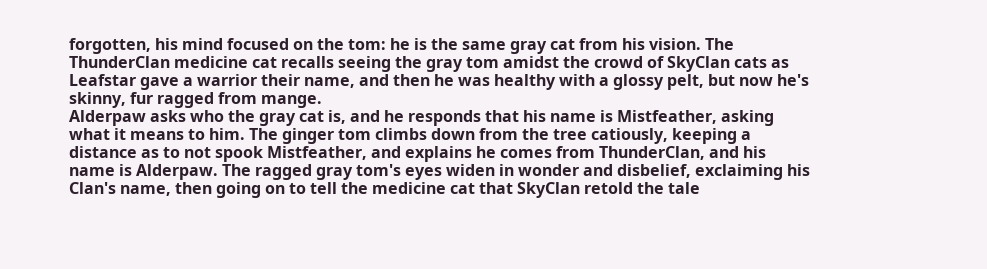forgotten, his mind focused on the tom: he is the same gray cat from his vision. The ThunderClan medicine cat recalls seeing the gray tom amidst the crowd of SkyClan cats as Leafstar gave a warrior their name, and then he was healthy with a glossy pelt, but now he's skinny, fur ragged from mange.
Alderpaw asks who the gray cat is, and he responds that his name is Mistfeather, asking what it means to him. The ginger tom climbs down from the tree catiously, keeping a distance as to not spook Mistfeather, and explains he comes from ThunderClan, and his name is Alderpaw. The ragged gray tom's eyes widen in wonder and disbelief, exclaiming his Clan's name, then going on to tell the medicine cat that SkyClan retold the tale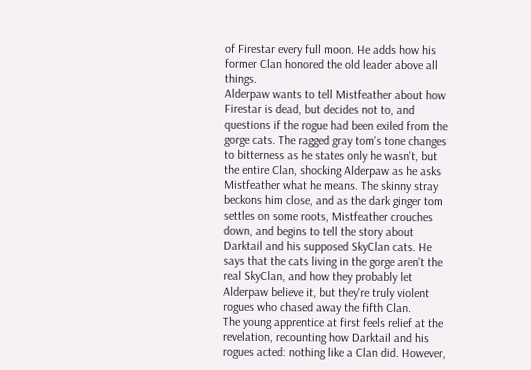of Firestar every full moon. He adds how his former Clan honored the old leader above all things.
Alderpaw wants to tell Mistfeather about how Firestar is dead, but decides not to, and questions if the rogue had been exiled from the gorge cats. The ragged gray tom's tone changes to bitterness as he states only he wasn't, but the entire Clan, shocking Alderpaw as he asks Mistfeather what he means. The skinny stray beckons him close, and as the dark ginger tom settles on some roots, Mistfeather crouches down, and begins to tell the story about Darktail and his supposed SkyClan cats. He says that the cats living in the gorge aren't the real SkyClan, and how they probably let Alderpaw believe it, but they're truly violent rogues who chased away the fifth Clan.
The young apprentice at first feels relief at the revelation, recounting how Darktail and his rogues acted: nothing like a Clan did. However,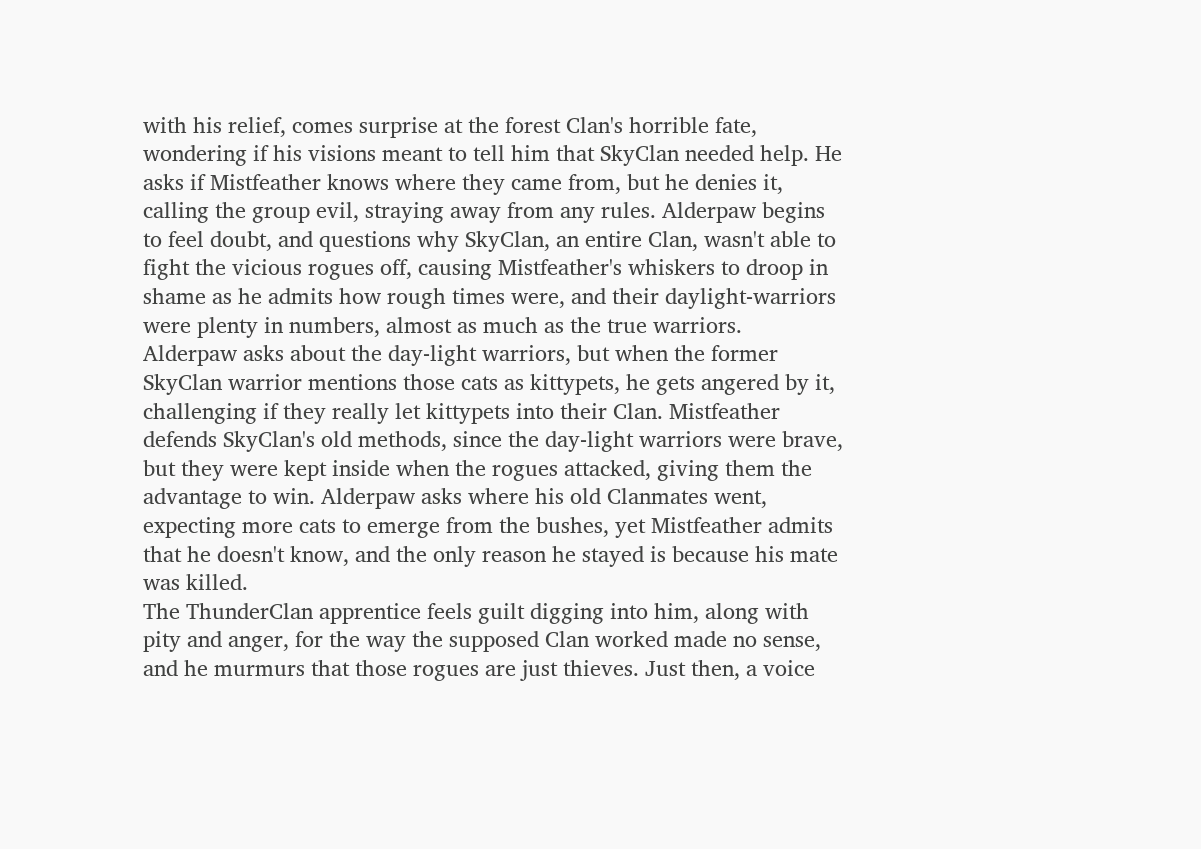with his relief, comes surprise at the forest Clan's horrible fate, wondering if his visions meant to tell him that SkyClan needed help. He asks if Mistfeather knows where they came from, but he denies it, calling the group evil, straying away from any rules. Alderpaw begins to feel doubt, and questions why SkyClan, an entire Clan, wasn't able to fight the vicious rogues off, causing Mistfeather's whiskers to droop in shame as he admits how rough times were, and their daylight-warriors were plenty in numbers, almost as much as the true warriors.
Alderpaw asks about the day-light warriors, but when the former SkyClan warrior mentions those cats as kittypets, he gets angered by it, challenging if they really let kittypets into their Clan. Mistfeather defends SkyClan's old methods, since the day-light warriors were brave, but they were kept inside when the rogues attacked, giving them the advantage to win. Alderpaw asks where his old Clanmates went, expecting more cats to emerge from the bushes, yet Mistfeather admits that he doesn't know, and the only reason he stayed is because his mate was killed.
The ThunderClan apprentice feels guilt digging into him, along with pity and anger, for the way the supposed Clan worked made no sense, and he murmurs that those rogues are just thieves. Just then, a voice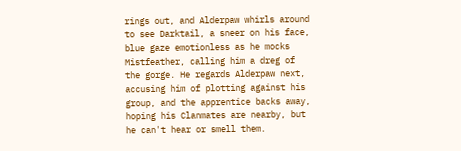rings out, and Alderpaw whirls around to see Darktail, a sneer on his face, blue gaze emotionless as he mocks Mistfeather, calling him a dreg of the gorge. He regards Alderpaw next, accusing him of plotting against his group, and the apprentice backs away, hoping his Clanmates are nearby, but he can't hear or smell them.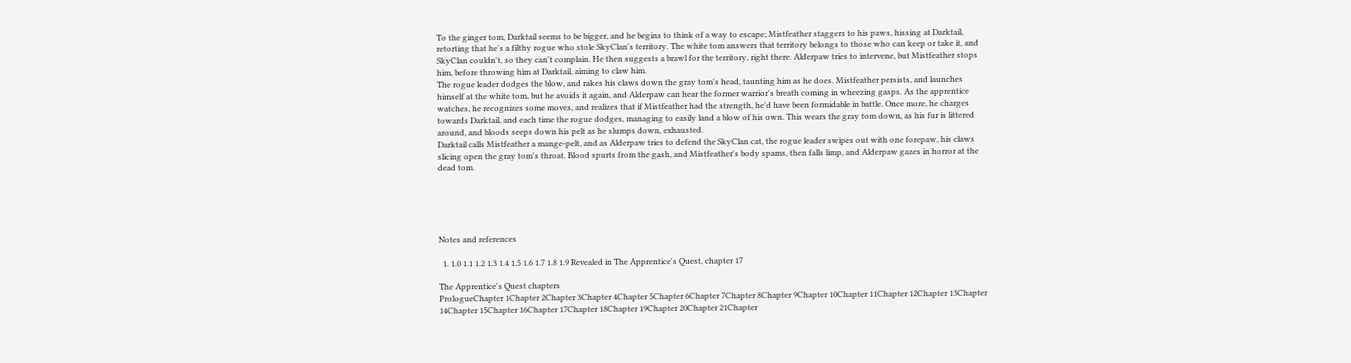To the ginger tom, Darktail seems to be bigger, and he begins to think of a way to escape; Mistfeather staggers to his paws, hissing at Darktail, retorting that he's a filthy rogue who stole SkyClan's territory. The white tom answers that territory belongs to those who can keep or take it, and SkyClan couldn't, so they can't complain. He then suggests a brawl for the territory, right there. Alderpaw tries to intervene, but Mistfeather stops him, before throwing him at Darktail, aiming to claw him.
The rogue leader dodges the blow, and rakes his claws down the gray tom's head, taunting him as he does. Mistfeather persists, and launches himself at the white tom, but he avoids it again, and Alderpaw can hear the former warrior's breath coming in wheezing gasps. As the apprentice watches, he recognizes some moves, and realizes that if Mistfeather had the strength, he'd have been formidable in battle. Once more, he charges towards Darktail, and each time the rogue dodges, managing to easily land a blow of his own. This wears the gray tom down, as his fur is littered around, and bloods seeps down his pelt as he slumps down, exhausted.
Darktail calls Mistfeather a mange-pelt, and as Alderpaw tries to defend the SkyClan cat, the rogue leader swipes out with one forepaw, his claws slicing open the gray tom's throat. Blood spurts from the gash, and Mistfeather's body spams, then falls limp, and Alderpaw gazes in horror at the dead tom.





Notes and references

  1. 1.0 1.1 1.2 1.3 1.4 1.5 1.6 1.7 1.8 1.9 Revealed in The Apprentice's Quest, chapter 17

The Apprentice's Quest chapters
PrologueChapter 1Chapter 2Chapter 3Chapter 4Chapter 5Chapter 6Chapter 7Chapter 8Chapter 9Chapter 10Chapter 11Chapter 12Chapter 13Chapter 14Chapter 15Chapter 16Chapter 17Chapter 18Chapter 19Chapter 20Chapter 21Chapter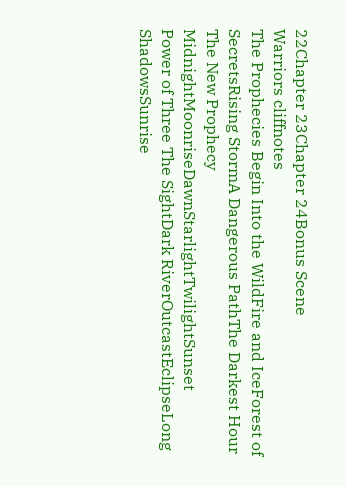22Chapter 23Chapter 24Bonus Scene
Warriors cliffnotes
The Prophecies Begin Into the WildFire and IceForest of SecretsRising StormA Dangerous PathThe Darkest Hour
The New Prophecy MidnightMoonriseDawnStarlightTwilightSunset
Power of Three The SightDark RiverOutcastEclipseLong ShadowsSunrise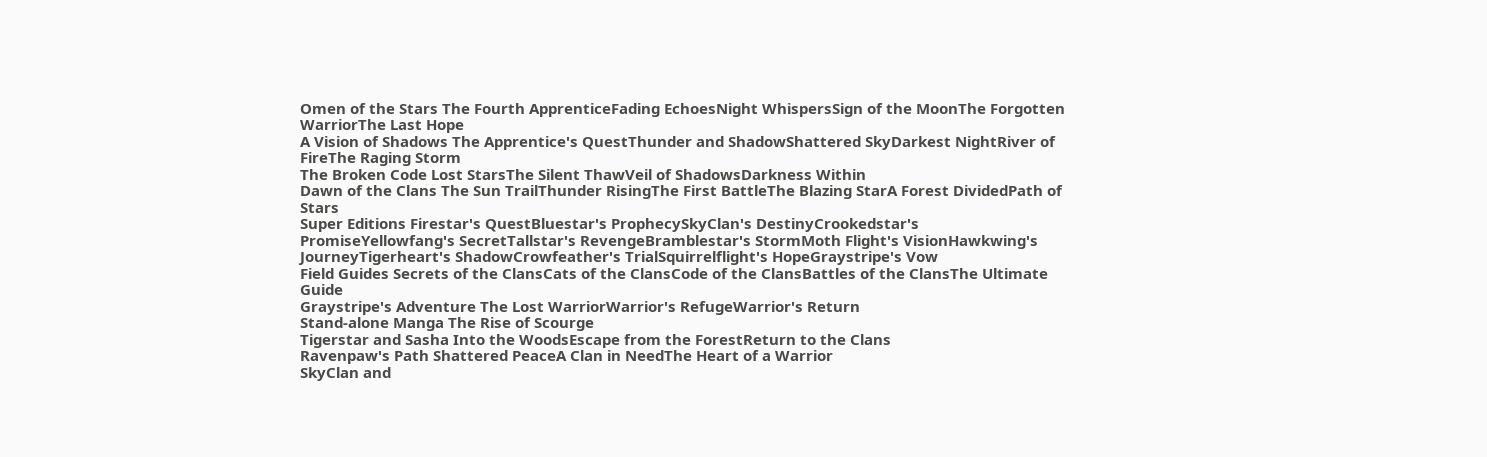Omen of the Stars The Fourth ApprenticeFading EchoesNight WhispersSign of the MoonThe Forgotten WarriorThe Last Hope
A Vision of Shadows The Apprentice's QuestThunder and ShadowShattered SkyDarkest NightRiver of FireThe Raging Storm
The Broken Code Lost StarsThe Silent ThawVeil of ShadowsDarkness Within
Dawn of the Clans The Sun TrailThunder RisingThe First BattleThe Blazing StarA Forest DividedPath of Stars
Super Editions Firestar's QuestBluestar's ProphecySkyClan's DestinyCrookedstar's PromiseYellowfang's SecretTallstar's RevengeBramblestar's StormMoth Flight's VisionHawkwing's JourneyTigerheart's ShadowCrowfeather's TrialSquirrelflight's HopeGraystripe's Vow
Field Guides Secrets of the ClansCats of the ClansCode of the ClansBattles of the ClansThe Ultimate Guide
Graystripe's Adventure The Lost WarriorWarrior's RefugeWarrior's Return
Stand-alone Manga The Rise of Scourge
Tigerstar and Sasha Into the WoodsEscape from the ForestReturn to the Clans
Ravenpaw's Path Shattered PeaceA Clan in NeedThe Heart of a Warrior
SkyClan and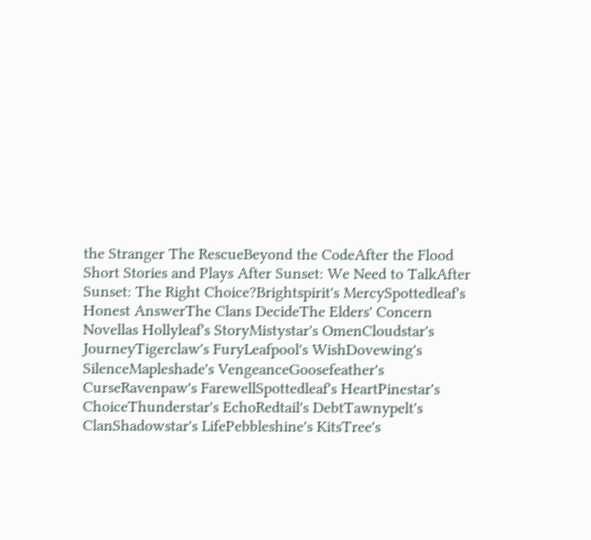the Stranger The RescueBeyond the CodeAfter the Flood
Short Stories and Plays After Sunset: We Need to TalkAfter Sunset: The Right Choice?Brightspirit's MercySpottedleaf's Honest AnswerThe Clans DecideThe Elders' Concern
Novellas Hollyleaf's StoryMistystar's OmenCloudstar's JourneyTigerclaw's FuryLeafpool's WishDovewing's SilenceMapleshade's VengeanceGoosefeather's CurseRavenpaw's FarewellSpottedleaf's HeartPinestar's ChoiceThunderstar's EchoRedtail's DebtTawnypelt's ClanShadowstar's LifePebbleshine's KitsTree's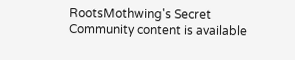RootsMothwing's Secret
Community content is available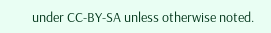under CC-BY-SA unless otherwise noted.